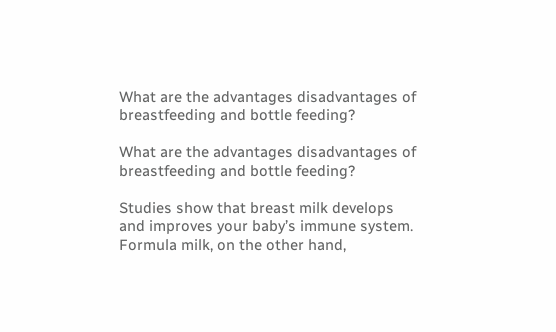What are the advantages disadvantages of breastfeeding and bottle feeding?

What are the advantages disadvantages of breastfeeding and bottle feeding?

Studies show that breast milk develops and improves your baby’s immune system. Formula milk, on the other hand,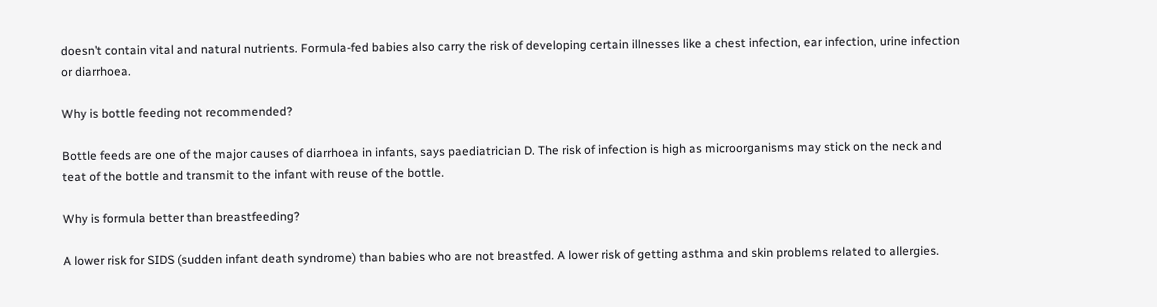doesn’t contain vital and natural nutrients. Formula-fed babies also carry the risk of developing certain illnesses like a chest infection, ear infection, urine infection or diarrhoea.

Why is bottle feeding not recommended?

Bottle feeds are one of the major causes of diarrhoea in infants, says paediatrician D. The risk of infection is high as microorganisms may stick on the neck and teat of the bottle and transmit to the infant with reuse of the bottle.

Why is formula better than breastfeeding?

A lower risk for SIDS (sudden infant death syndrome) than babies who are not breastfed. A lower risk of getting asthma and skin problems related to allergies.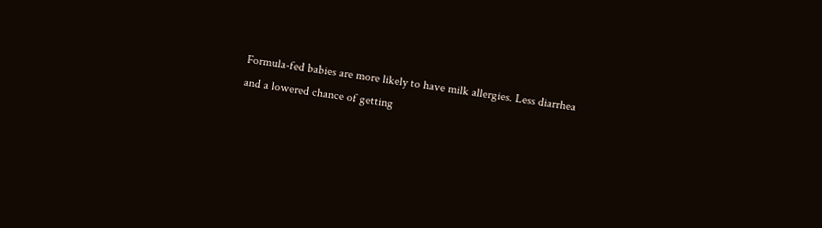Formula-fed babies are more likely to have milk allergies. Less diarrhea and a lowered chance of getting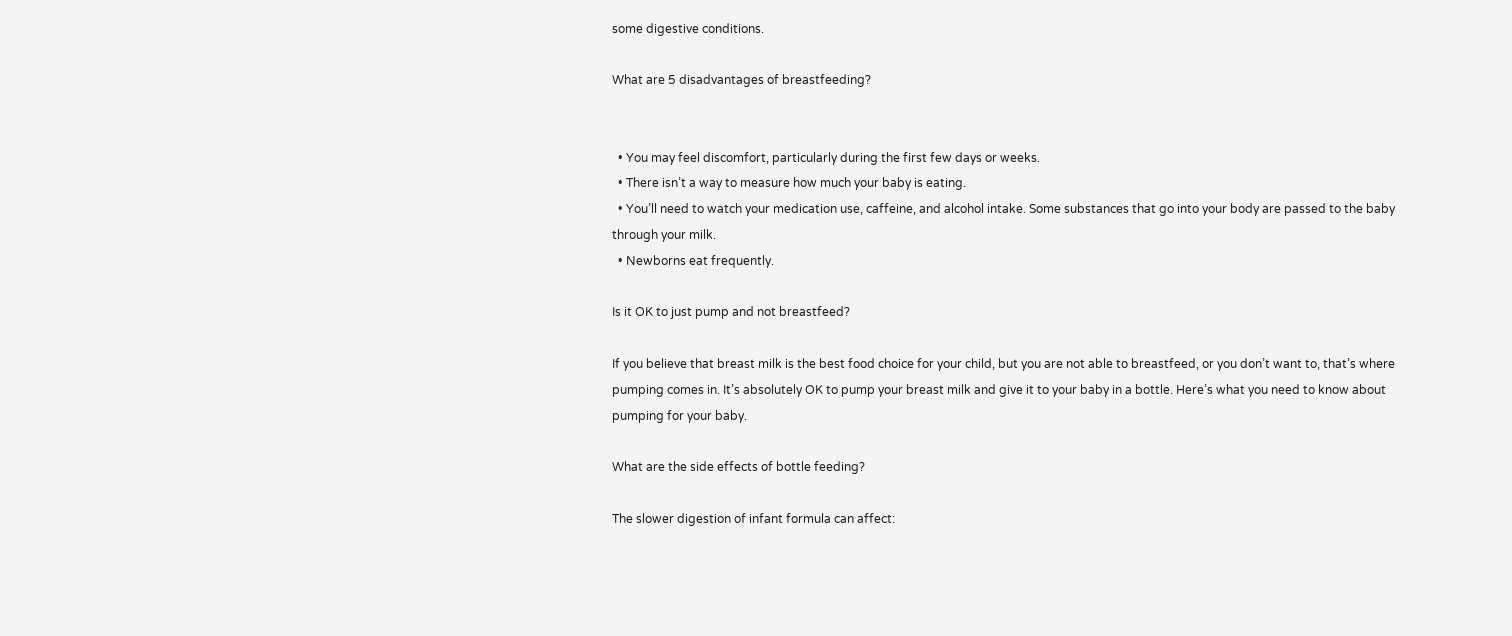some digestive conditions.

What are 5 disadvantages of breastfeeding?


  • You may feel discomfort, particularly during the first few days or weeks.
  • There isn’t a way to measure how much your baby is eating.
  • You’ll need to watch your medication use, caffeine, and alcohol intake. Some substances that go into your body are passed to the baby through your milk.
  • Newborns eat frequently.

Is it OK to just pump and not breastfeed?

If you believe that breast milk is the best food choice for your child, but you are not able to breastfeed, or you don’t want to, that’s where pumping comes in. It’s absolutely OK to pump your breast milk and give it to your baby in a bottle. Here’s what you need to know about pumping for your baby.

What are the side effects of bottle feeding?

The slower digestion of infant formula can affect: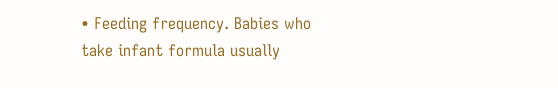• Feeding frequency. Babies who take infant formula usually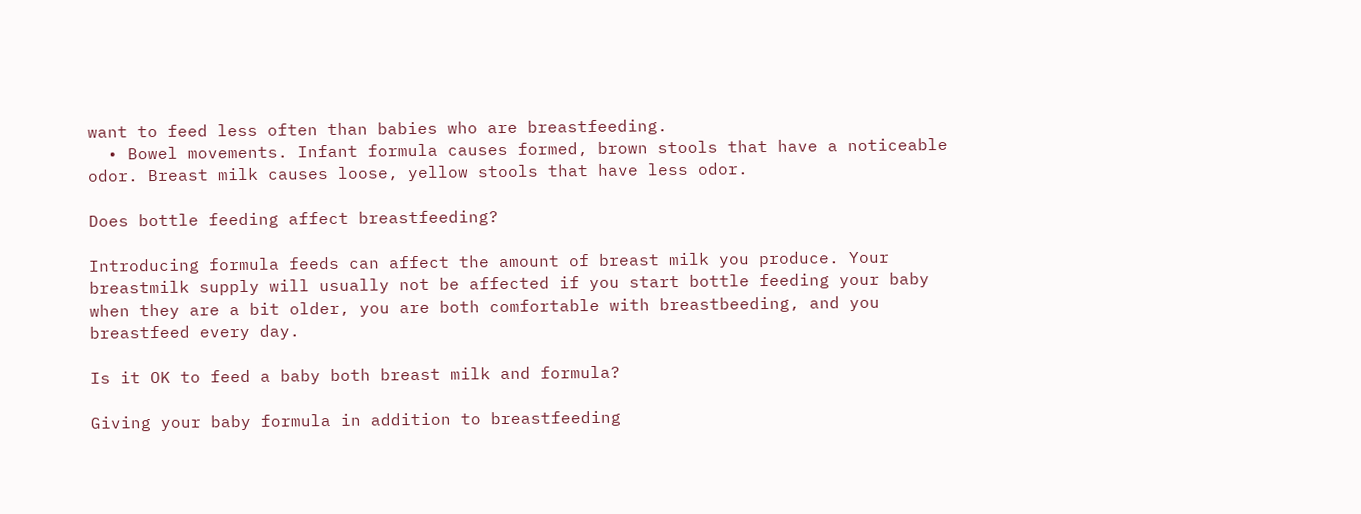want to feed less often than babies who are breastfeeding.
  • Bowel movements. Infant formula causes formed, brown stools that have a noticeable odor. Breast milk causes loose, yellow stools that have less odor.

Does bottle feeding affect breastfeeding?

Introducing formula feeds can affect the amount of breast milk you produce. Your breastmilk supply will usually not be affected if you start bottle feeding your baby when they are a bit older, you are both comfortable with breastbeeding, and you breastfeed every day.

Is it OK to feed a baby both breast milk and formula?

Giving your baby formula in addition to breastfeeding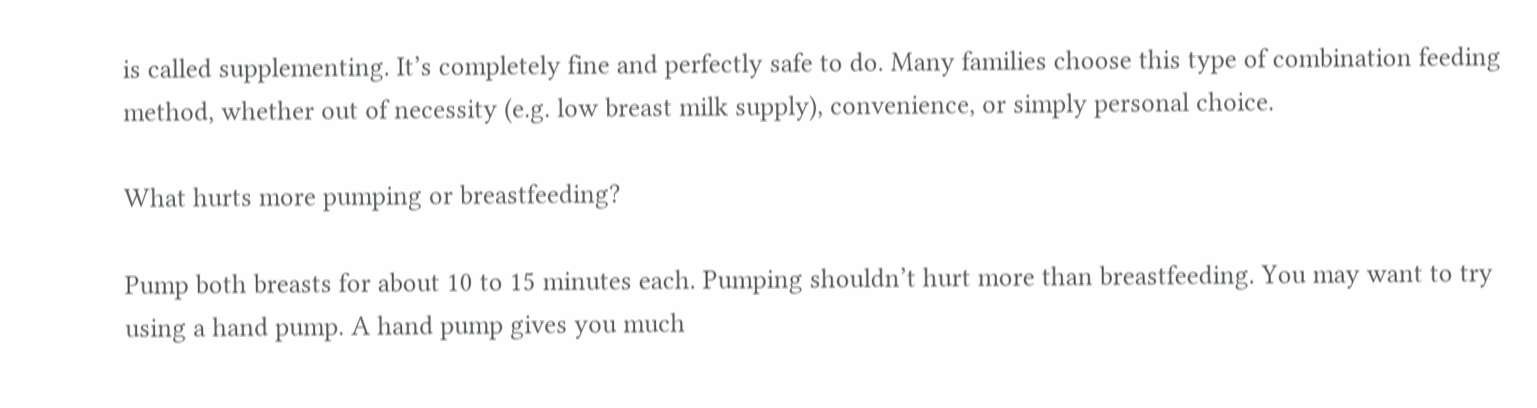is called supplementing. It’s completely fine and perfectly safe to do. Many families choose this type of combination feeding method, whether out of necessity (e.g. low breast milk supply), convenience, or simply personal choice.

What hurts more pumping or breastfeeding?

Pump both breasts for about 10 to 15 minutes each. Pumping shouldn’t hurt more than breastfeeding. You may want to try using a hand pump. A hand pump gives you much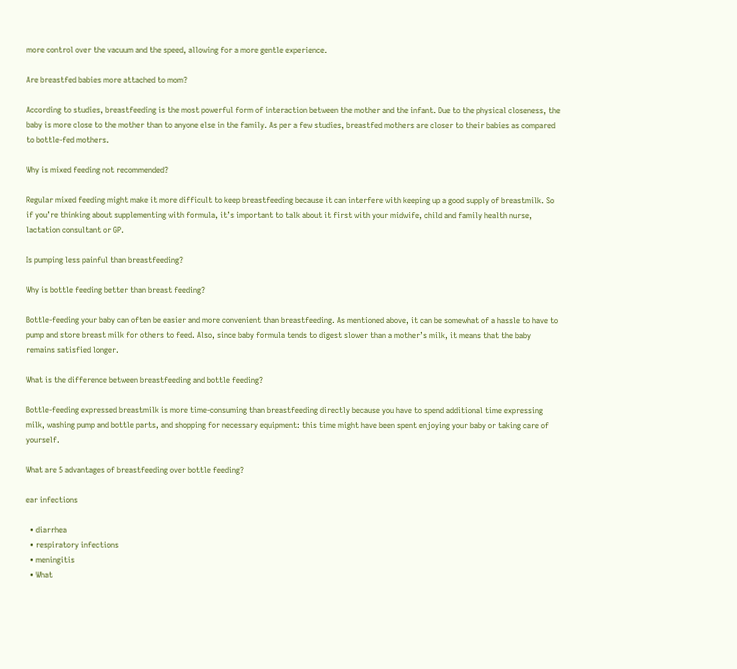more control over the vacuum and the speed, allowing for a more gentle experience.

Are breastfed babies more attached to mom?

According to studies, breastfeeding is the most powerful form of interaction between the mother and the infant. Due to the physical closeness, the baby is more close to the mother than to anyone else in the family. As per a few studies, breastfed mothers are closer to their babies as compared to bottle-fed mothers.

Why is mixed feeding not recommended?

Regular mixed feeding might make it more difficult to keep breastfeeding because it can interfere with keeping up a good supply of breastmilk. So if you’re thinking about supplementing with formula, it’s important to talk about it first with your midwife, child and family health nurse, lactation consultant or GP.

Is pumping less painful than breastfeeding?

Why is bottle feeding better than breast feeding?

Bottle-feeding your baby can often be easier and more convenient than breastfeeding. As mentioned above, it can be somewhat of a hassle to have to pump and store breast milk for others to feed. Also, since baby formula tends to digest slower than a mother’s milk, it means that the baby remains satisfied longer.

What is the difference between breastfeeding and bottle feeding?

Bottle-feeding expressed breastmilk is more time-consuming than breastfeeding directly because you have to spend additional time expressing milk, washing pump and bottle parts, and shopping for necessary equipment: this time might have been spent enjoying your baby or taking care of yourself.

What are 5 advantages of breastfeeding over bottle feeding?

ear infections

  • diarrhea
  • respiratory infections
  • meningitis
  • What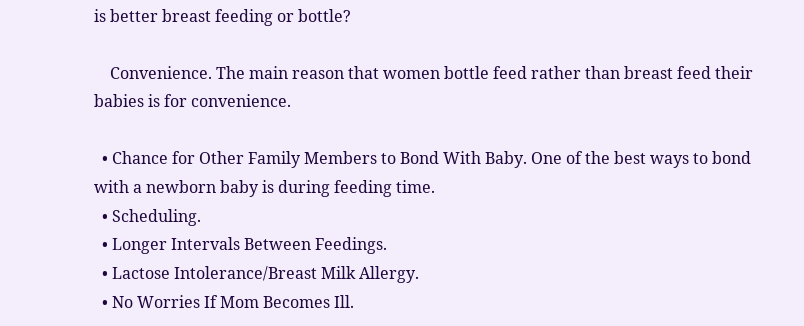is better breast feeding or bottle?

    Convenience. The main reason that women bottle feed rather than breast feed their babies is for convenience.

  • Chance for Other Family Members to Bond With Baby. One of the best ways to bond with a newborn baby is during feeding time.
  • Scheduling.
  • Longer Intervals Between Feedings.
  • Lactose Intolerance/Breast Milk Allergy.
  • No Worries If Mom Becomes Ill.